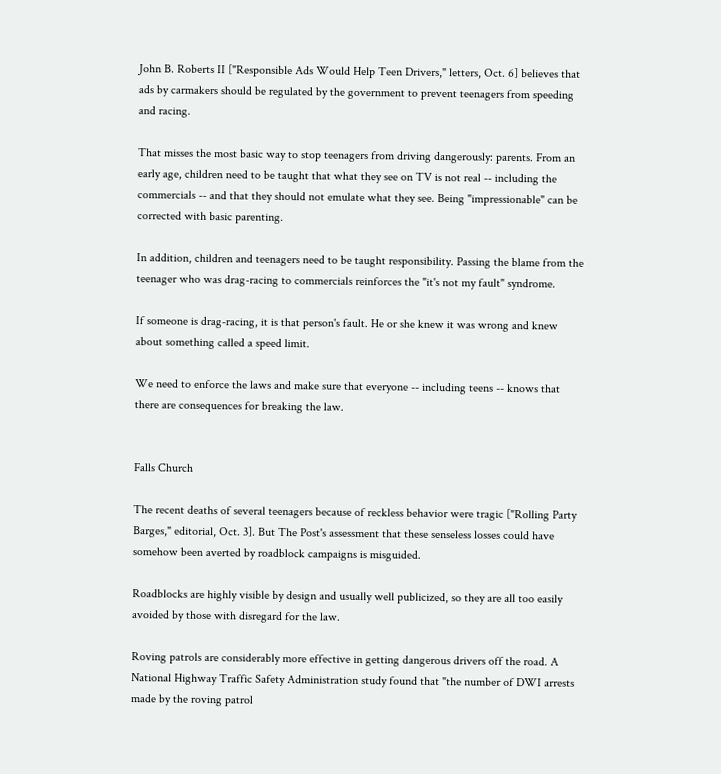John B. Roberts II ["Responsible Ads Would Help Teen Drivers," letters, Oct. 6] believes that ads by carmakers should be regulated by the government to prevent teenagers from speeding and racing.

That misses the most basic way to stop teenagers from driving dangerously: parents. From an early age, children need to be taught that what they see on TV is not real -- including the commercials -- and that they should not emulate what they see. Being "impressionable" can be corrected with basic parenting.

In addition, children and teenagers need to be taught responsibility. Passing the blame from the teenager who was drag-racing to commercials reinforces the "it's not my fault" syndrome.

If someone is drag-racing, it is that person's fault. He or she knew it was wrong and knew about something called a speed limit.

We need to enforce the laws and make sure that everyone -- including teens -- knows that there are consequences for breaking the law.


Falls Church

The recent deaths of several teenagers because of reckless behavior were tragic ["Rolling Party Barges," editorial, Oct. 3]. But The Post's assessment that these senseless losses could have somehow been averted by roadblock campaigns is misguided.

Roadblocks are highly visible by design and usually well publicized, so they are all too easily avoided by those with disregard for the law.

Roving patrols are considerably more effective in getting dangerous drivers off the road. A National Highway Traffic Safety Administration study found that "the number of DWI arrests made by the roving patrol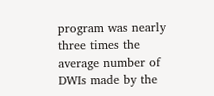program was nearly three times the average number of DWIs made by the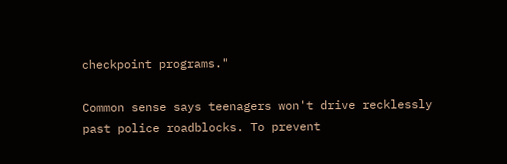checkpoint programs."

Common sense says teenagers won't drive recklessly past police roadblocks. To prevent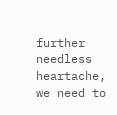further needless heartache, we need to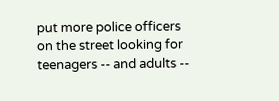put more police officers on the street looking for teenagers -- and adults --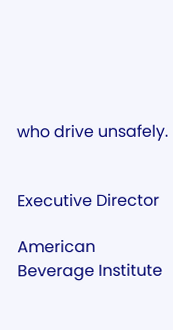who drive unsafely.


Executive Director

American Beverage Institute